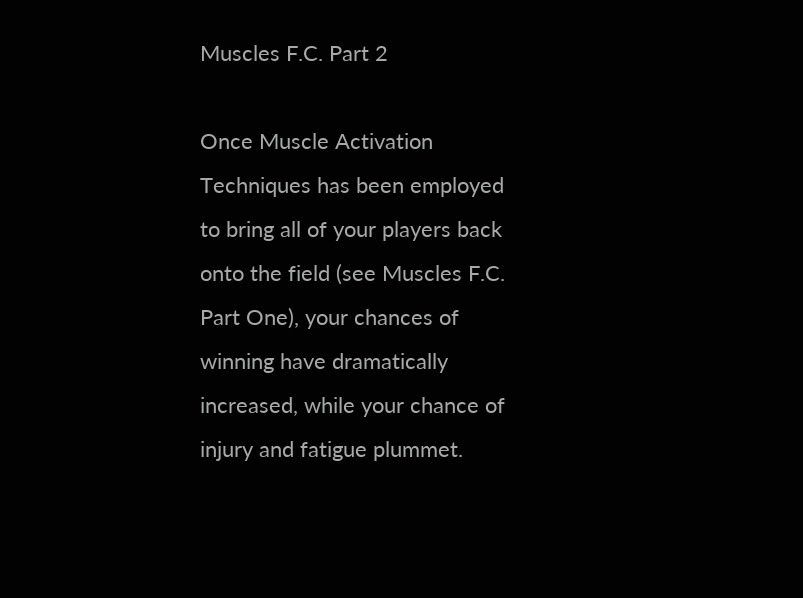Muscles F.C. Part 2

Once Muscle Activation Techniques has been employed to bring all of your players back onto the field (see Muscles F.C. Part One), your chances of winning have dramatically increased, while your chance of injury and fatigue plummet.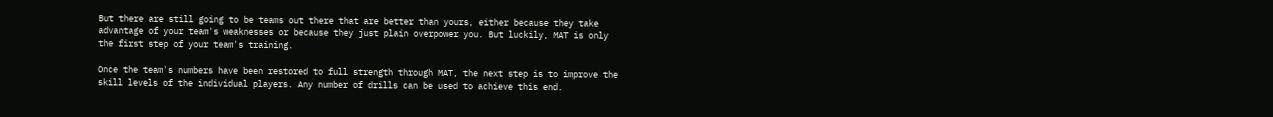But there are still going to be teams out there that are better than yours, either because they take advantage of your team's weaknesses or because they just plain overpower you. But luckily, MAT is only the first step of your team's training.

Once the team's numbers have been restored to full strength through MAT, the next step is to improve the skill levels of the individual players. Any number of drills can be used to achieve this end.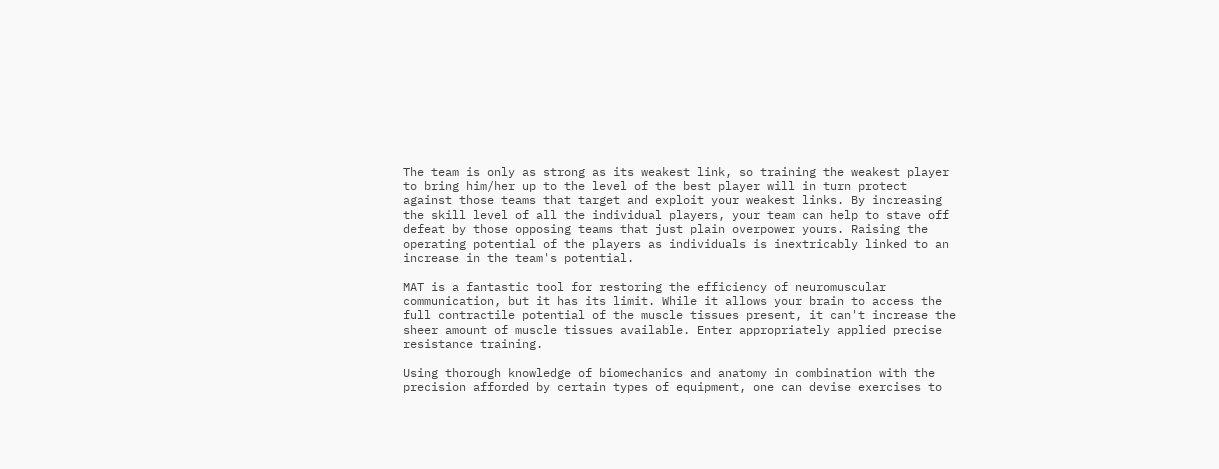The team is only as strong as its weakest link, so training the weakest player to bring him/her up to the level of the best player will in turn protect against those teams that target and exploit your weakest links. By increasing the skill level of all the individual players, your team can help to stave off defeat by those opposing teams that just plain overpower yours. Raising the operating potential of the players as individuals is inextricably linked to an increase in the team's potential.

MAT is a fantastic tool for restoring the efficiency of neuromuscular communication, but it has its limit. While it allows your brain to access the full contractile potential of the muscle tissues present, it can't increase the sheer amount of muscle tissues available. Enter appropriately applied precise resistance training.

Using thorough knowledge of biomechanics and anatomy in combination with the precision afforded by certain types of equipment, one can devise exercises to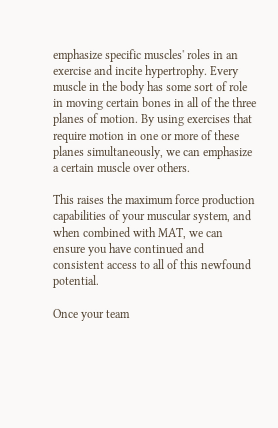emphasize specific muscles' roles in an exercise and incite hypertrophy. Every muscle in the body has some sort of role in moving certain bones in all of the three planes of motion. By using exercises that require motion in one or more of these planes simultaneously, we can emphasize a certain muscle over others.

This raises the maximum force production capabilities of your muscular system, and when combined with MAT, we can ensure you have continued and consistent access to all of this newfound potential.

Once your team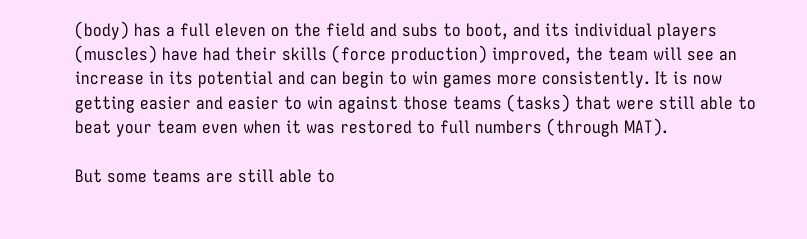(body) has a full eleven on the field and subs to boot, and its individual players (muscles) have had their skills (force production) improved, the team will see an increase in its potential and can begin to win games more consistently. It is now getting easier and easier to win against those teams (tasks) that were still able to beat your team even when it was restored to full numbers (through MAT).

But some teams are still able to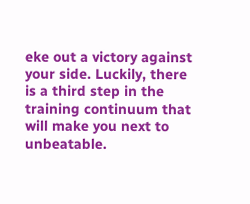eke out a victory against your side. Luckily, there is a third step in the training continuum that will make you next to unbeatable.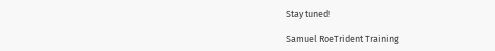Stay tuned!

Samuel RoeTrident Training